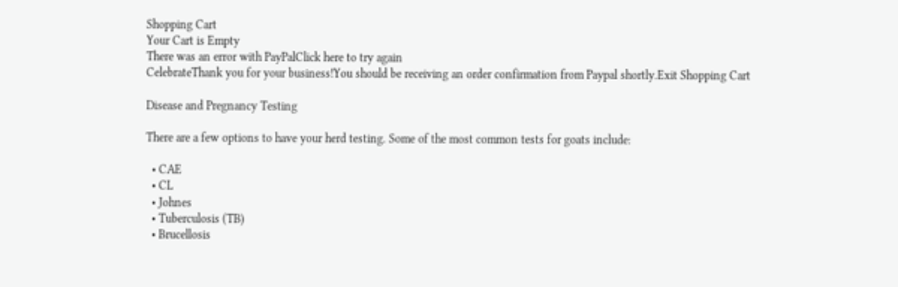Shopping Cart
Your Cart is Empty
There was an error with PayPalClick here to try again
CelebrateThank you for your business!You should be receiving an order confirmation from Paypal shortly.Exit Shopping Cart

Disease and Pregnancy Testing

There are a few options to have your herd testing. Some of the most common tests for goats include:

  • CAE
  • CL
  • Johnes
  • Tuberculosis (TB)
  • Brucellosis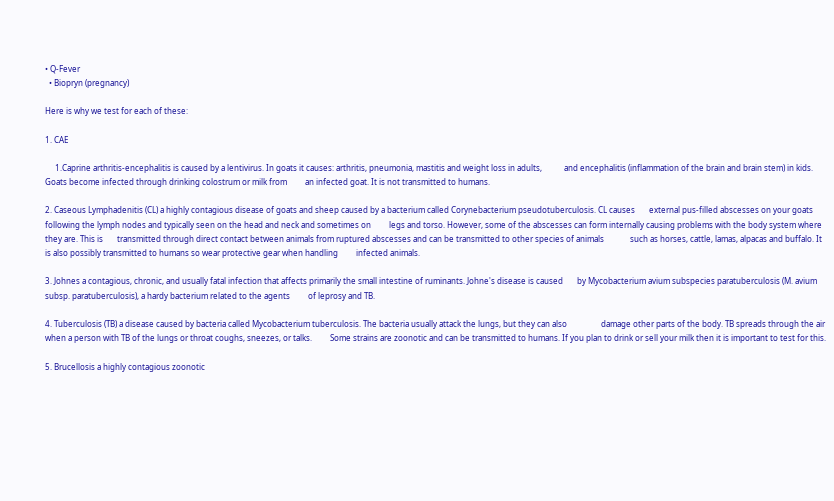• Q-Fever
  • Biopryn (pregnancy)

Here is why we test for each of these:

1. CAE

     1.Caprine arthritis-encephalitis is caused by a lentivirus. In goats it causes: arthritis, pneumonia, mastitis and weight loss in adults,           and encephalitis (inflammation of the brain and brain stem) in kids. Goats become infected through drinking colostrum or milk from         an infected goat. It is not transmitted to humans.

2. Caseous Lymphadenitis (CL) a highly contagious disease of goats and sheep caused by a bacterium called Corynebacterium pseudotuberculosis. CL causes       external pus-filled abscesses on your goats following the lymph nodes and typically seen on the head and neck and sometimes on         legs and torso. However, some of the abscesses can form internally causing problems with the body system where they are. This is       transmitted through direct contact between animals from ruptured abscesses and can be transmitted to other species of animals             such as horses, cattle, lamas, alpacas and buffalo. It is also possibly transmitted to humans so wear protective gear when handling         infected animals.

3. Johnes a contagious, chronic, and usually fatal infection that affects primarily the small intestine of ruminants. Johne's disease is caused       by Mycobacterium avium subspecies paratuberculosis (M. avium subsp. paratuberculosis), a hardy bacterium related to the agents         of leprosy and TB.

4. Tuberculosis (TB) a disease caused by bacteria called Mycobacterium tuberculosis. The bacteria usually attack the lungs, but they can also                 damage other parts of the body. TB spreads through the air when a person with TB of the lungs or throat coughs, sneezes, or talks.         Some strains are zoonotic and can be transmitted to humans. If you plan to drink or sell your milk then it is important to test for this.

5. Brucellosis a highly contagious zoonotic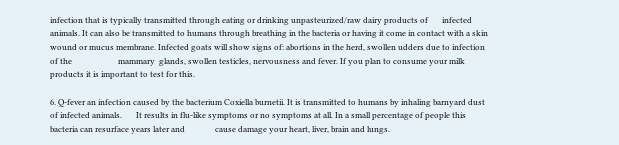infection that is typically transmitted through eating or drinking unpasteurized/raw dairy products of       infected animals. It can also be transmitted to humans through breathing in the bacteria or having it come in contact with a skin               wound or mucus membrane. Infected goats will show signs of: abortions in the herd, swollen udders due to infection of the                       mammary  glands, swollen testicles, nervousness and fever. If you plan to consume your milk products it is important to test for this.

6. Q-fever an infection caused by the bacterium Coxiella burnetii. It is transmitted to humans by inhaling barnyard dust of infected animals.       It results in flu-like symptoms or no symptoms at all. In a small percentage of people this bacteria can resurface years later and               cause damage your heart, liver, brain and lungs.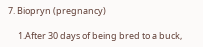7. Biopryn (pregnancy)

     1.After 30 days of being bred to a buck,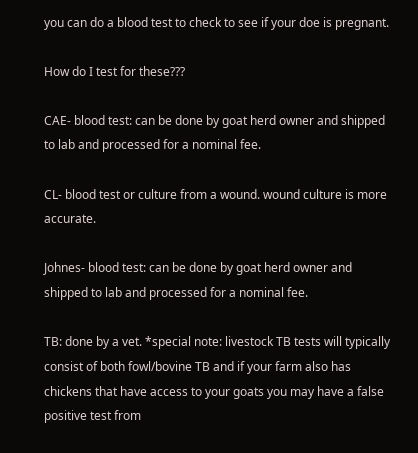you can do a blood test to check to see if your doe is pregnant.

How do I test for these???

CAE- blood test: can be done by goat herd owner and shipped to lab and processed for a nominal fee.

CL- blood test or culture from a wound. wound culture is more accurate.

Johnes- blood test: can be done by goat herd owner and shipped to lab and processed for a nominal fee.

TB: done by a vet. *special note: livestock TB tests will typically consist of both fowl/bovine TB and if your farm also has chickens that have access to your goats you may have a false positive test from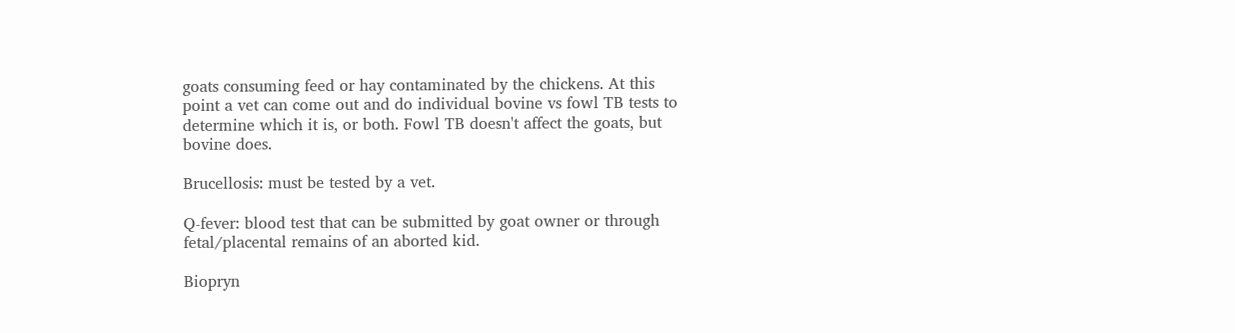goats consuming feed or hay contaminated by the chickens. At this point a vet can come out and do individual bovine vs fowl TB tests to determine which it is, or both. Fowl TB doesn't affect the goats, but bovine does.

Brucellosis: must be tested by a vet.

Q-fever: blood test that can be submitted by goat owner or through fetal/placental remains of an aborted kid.

Biopryn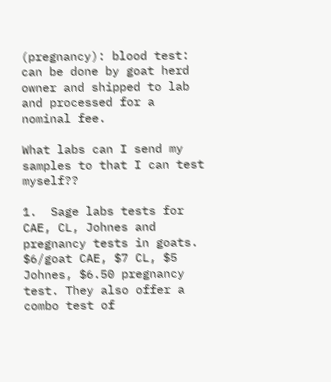(pregnancy): blood test: can be done by goat herd owner and shipped to lab and processed for a nominal fee.

What labs can I send my samples to that I can test myself??

1.  Sage labs tests for CAE, CL, Johnes and pregnancy tests in goats. $6/goat CAE, $7 CL, $5 Johnes, $6.50 pregnancy test. They also offer a combo test of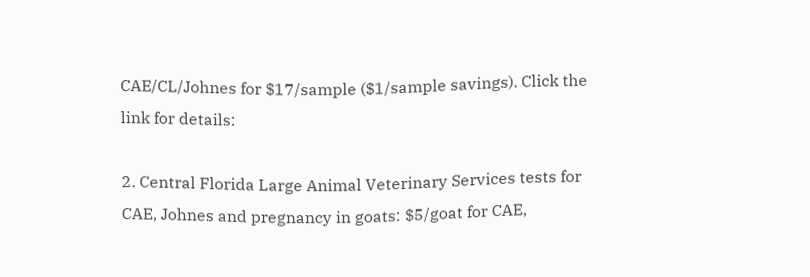CAE/CL/Johnes for $17/sample ($1/sample savings). Click the link for details:

2. Central Florida Large Animal Veterinary Services tests for CAE, Johnes and pregnancy in goats: $5/goat for CAE,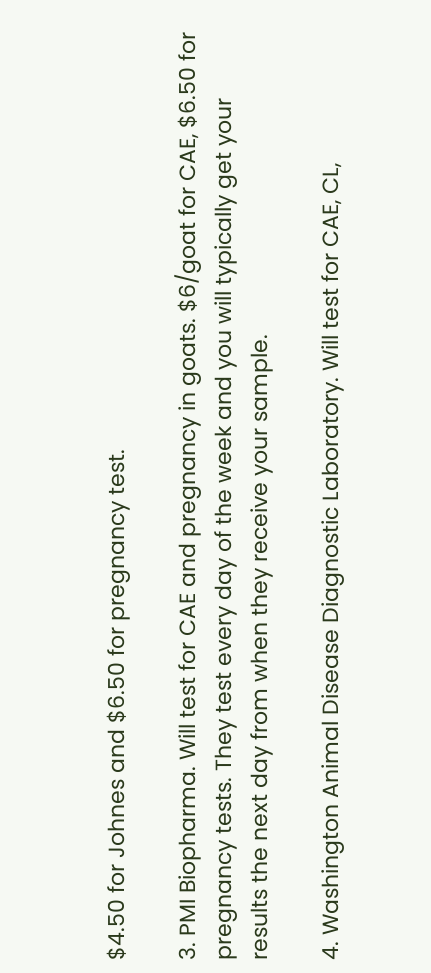$4.50 for Johnes and $6.50 for pregnancy test.

3. PMI Biopharma. Will test for CAE and pregnancy in goats. $6/goat for CAE, $6.50 for pregnancy tests. They test every day of the week and you will typically get your results the next day from when they receive your sample.

4. Washington Animal Disease Diagnostic Laboratory. Will test for CAE, CL,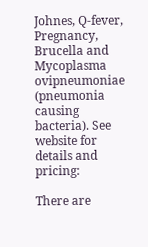Johnes, Q-fever, Pregnancy, Brucella and Mycoplasma ovipneumoniae (pneumonia causing bacteria). See website for details and pricing:

There are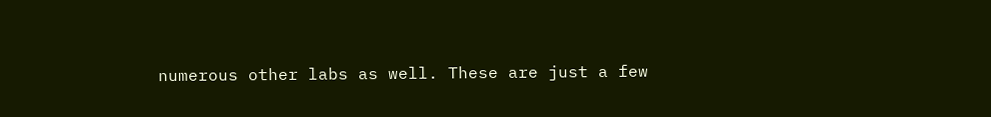numerous other labs as well. These are just a few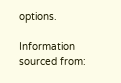options.

Information sourced from: